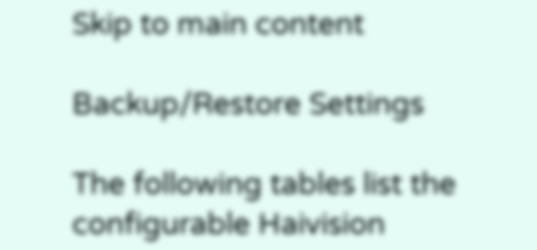Skip to main content

Backup/Restore Settings

The following tables list the configurable Haivision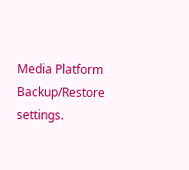Media Platform Backup/Restore settings.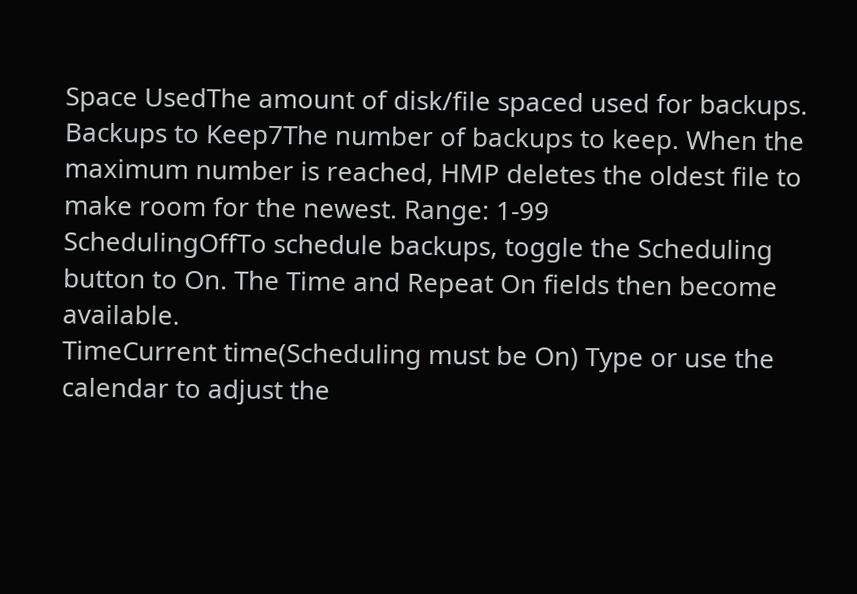Space UsedThe amount of disk/file spaced used for backups.
Backups to Keep7The number of backups to keep. When the maximum number is reached, HMP deletes the oldest file to make room for the newest. Range: 1-99
SchedulingOffTo schedule backups, toggle the Scheduling button to On. The Time and Repeat On fields then become available.
TimeCurrent time(Scheduling must be On) Type or use the calendar to adjust the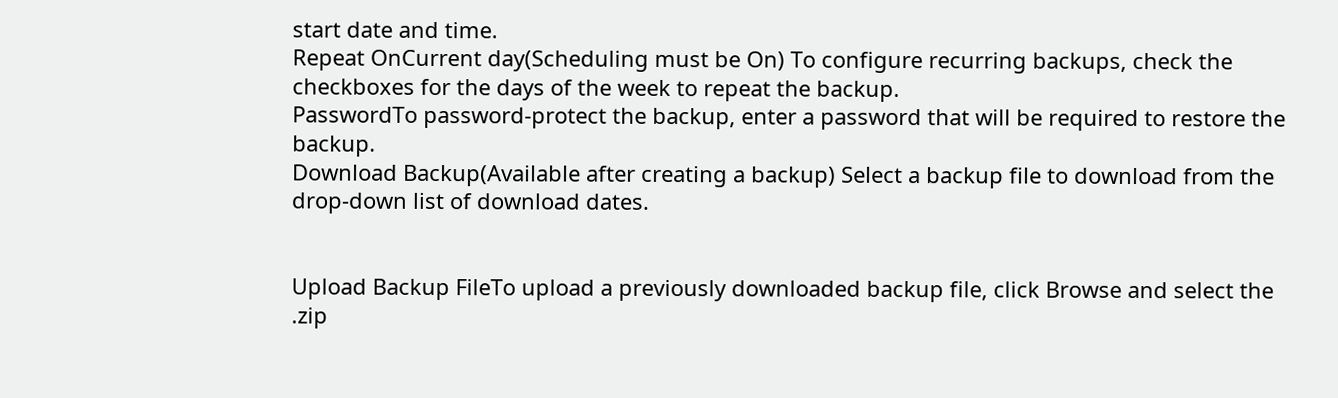start date and time.
Repeat OnCurrent day(Scheduling must be On) To configure recurring backups, check the checkboxes for the days of the week to repeat the backup.
PasswordTo password-protect the backup, enter a password that will be required to restore the backup.
Download Backup(Available after creating a backup) Select a backup file to download from the drop-down list of download dates.


Upload Backup FileTo upload a previously downloaded backup file, click Browse and select the .zip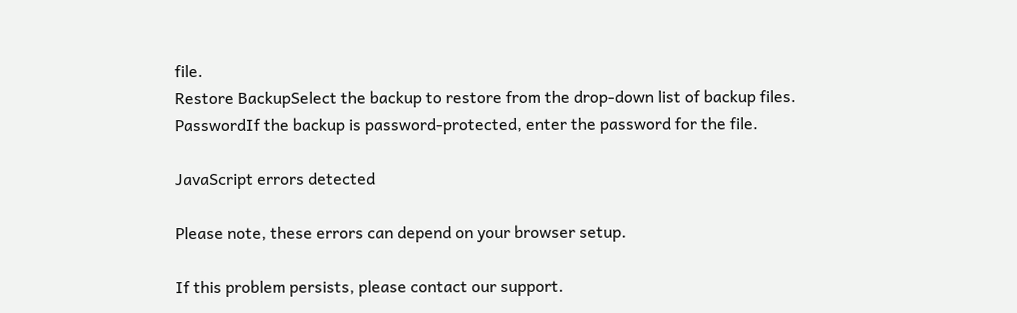file.
Restore BackupSelect the backup to restore from the drop-down list of backup files.
PasswordIf the backup is password-protected, enter the password for the file.

JavaScript errors detected

Please note, these errors can depend on your browser setup.

If this problem persists, please contact our support.